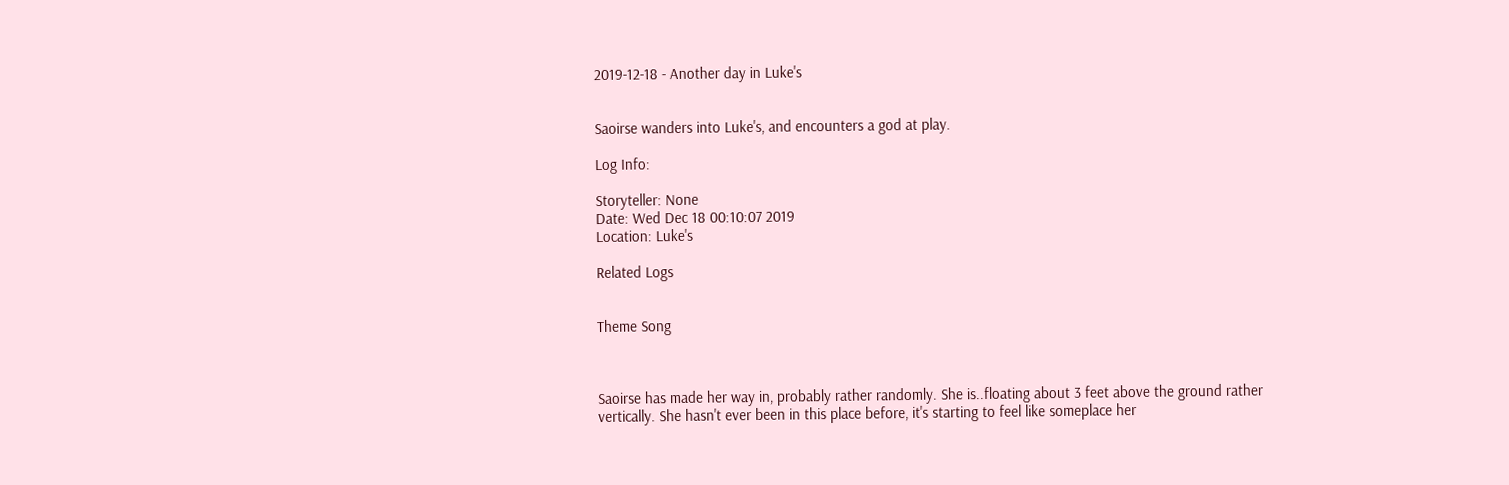2019-12-18 - Another day in Luke's


Saoirse wanders into Luke's, and encounters a god at play.

Log Info:

Storyteller: None
Date: Wed Dec 18 00:10:07 2019
Location: Luke's

Related Logs


Theme Song



Saoirse has made her way in, probably rather randomly. She is..floating about 3 feet above the ground rather vertically. She hasn't ever been in this place before, it's starting to feel like someplace her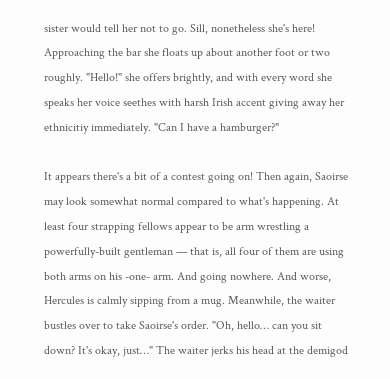sister would tell her not to go. Sill, nonetheless she's here! Approaching the bar she floats up about another foot or two roughly. "Hello!" she offers brightly, and with every word she speaks her voice seethes with harsh Irish accent giving away her ethnicitiy immediately. "Can I have a hamburger?"

It appears there's a bit of a contest going on! Then again, Saoirse may look somewhat normal compared to what's happening. At least four strapping fellows appear to be arm wrestling a powerfully-built gentleman — that is, all four of them are using both arms on his -one- arm. And going nowhere. And worse, Hercules is calmly sipping from a mug. Meanwhile, the waiter bustles over to take Saoirse's order. "Oh, hello… can you sit down? It's okay, just…" The waiter jerks his head at the demigod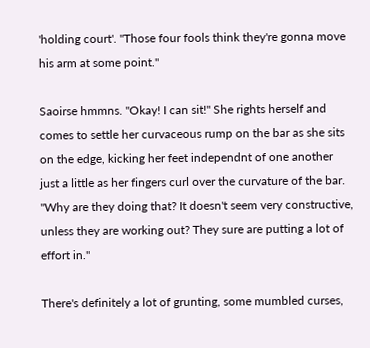'holding court'. "Those four fools think they're gonna move his arm at some point."

Saoirse hmmns. "Okay! I can sit!" She rights herself and comes to settle her curvaceous rump on the bar as she sits on the edge, kicking her feet independnt of one another just a little as her fingers curl over the curvature of the bar. "Why are they doing that? It doesn't seem very constructive, unless they are working out? They sure are putting a lot of effort in."

There's definitely a lot of grunting, some mumbled curses,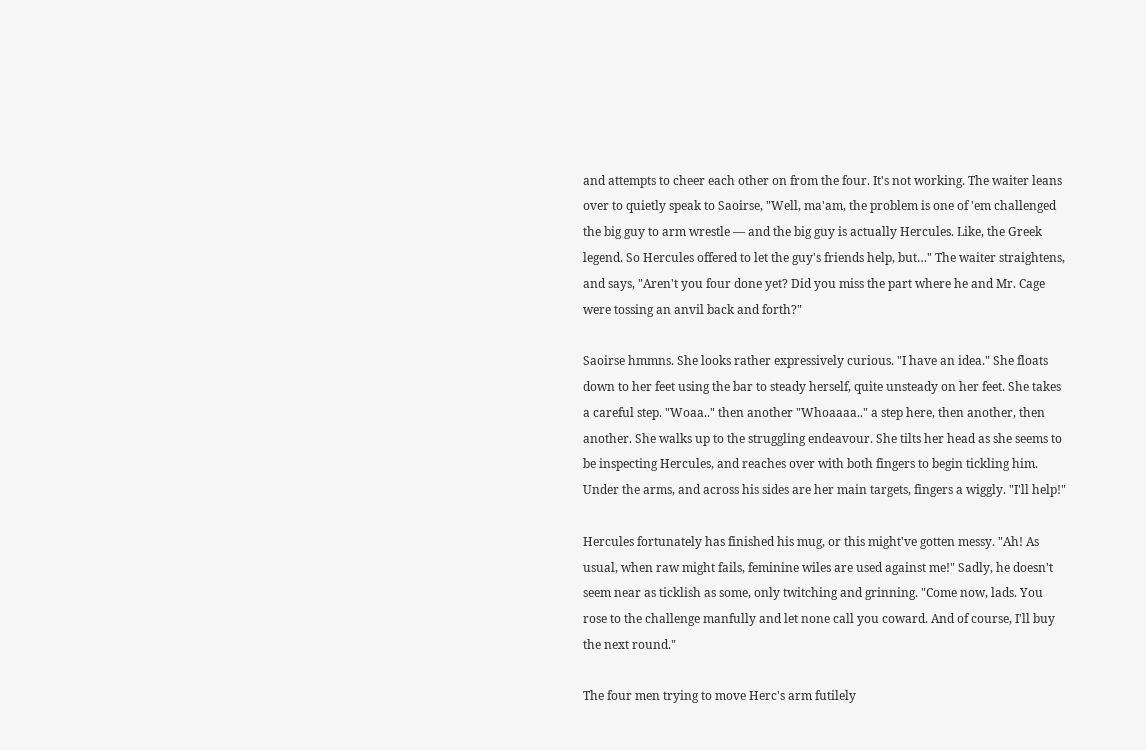and attempts to cheer each other on from the four. It's not working. The waiter leans over to quietly speak to Saoirse, "Well, ma'am, the problem is one of 'em challenged the big guy to arm wrestle — and the big guy is actually Hercules. Like, the Greek legend. So Hercules offered to let the guy's friends help, but…" The waiter straightens, and says, "Aren't you four done yet? Did you miss the part where he and Mr. Cage were tossing an anvil back and forth?"

Saoirse hmmns. She looks rather expressively curious. "I have an idea." She floats down to her feet using the bar to steady herself, quite unsteady on her feet. She takes a careful step. "Woaa.." then another "Whoaaaa.." a step here, then another, then another. She walks up to the struggling endeavour. She tilts her head as she seems to be inspecting Hercules, and reaches over with both fingers to begin tickling him. Under the arms, and across his sides are her main targets, fingers a wiggly. "I'll help!"

Hercules fortunately has finished his mug, or this might've gotten messy. "Ah! As usual, when raw might fails, feminine wiles are used against me!" Sadly, he doesn't seem near as ticklish as some, only twitching and grinning. "Come now, lads. You rose to the challenge manfully and let none call you coward. And of course, I'll buy the next round."

The four men trying to move Herc's arm futilely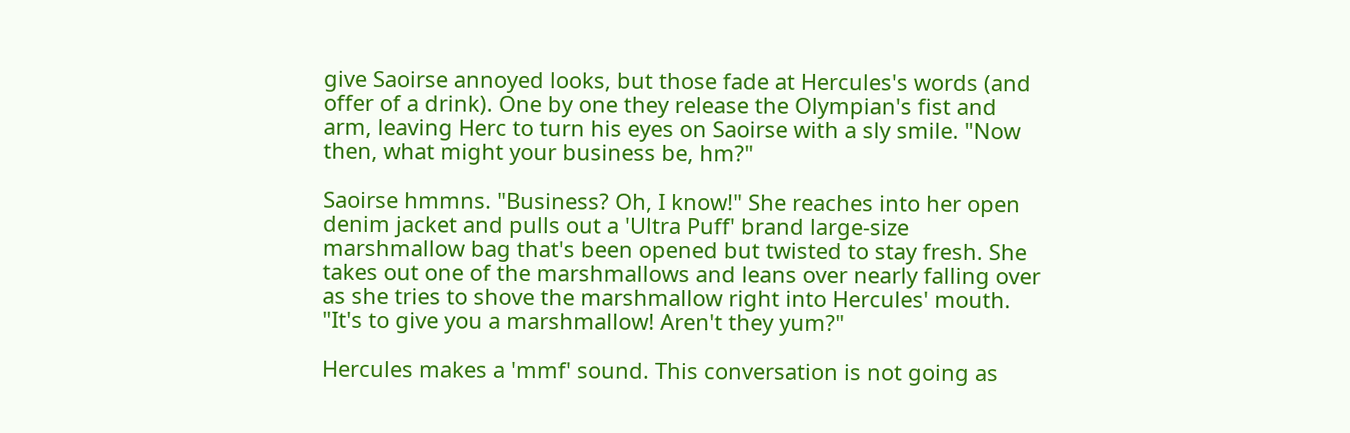give Saoirse annoyed looks, but those fade at Hercules's words (and offer of a drink). One by one they release the Olympian's fist and arm, leaving Herc to turn his eyes on Saoirse with a sly smile. "Now then, what might your business be, hm?"

Saoirse hmmns. "Business? Oh, I know!" She reaches into her open denim jacket and pulls out a 'Ultra Puff' brand large-size marshmallow bag that's been opened but twisted to stay fresh. She takes out one of the marshmallows and leans over nearly falling over as she tries to shove the marshmallow right into Hercules' mouth. "It's to give you a marshmallow! Aren't they yum?"

Hercules makes a 'mmf' sound. This conversation is not going as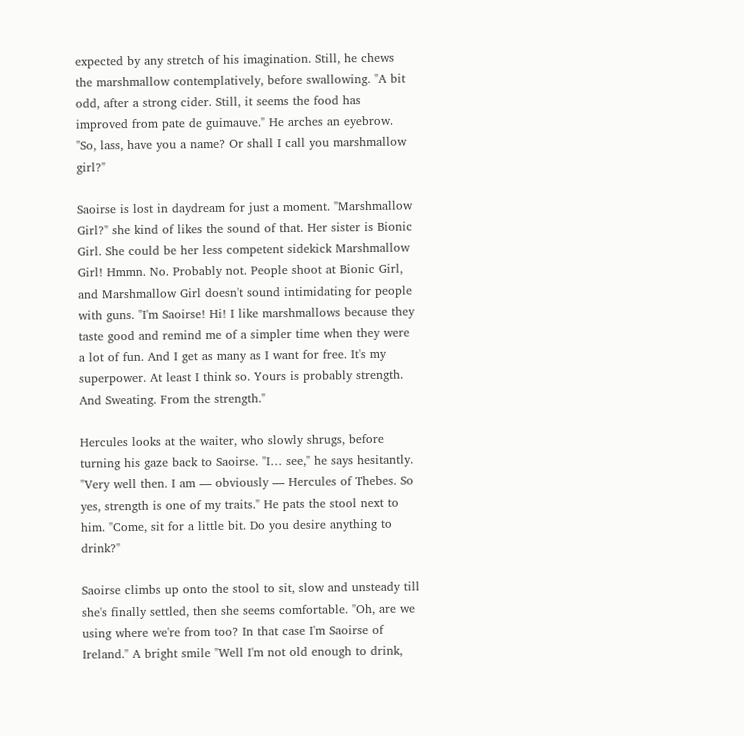expected by any stretch of his imagination. Still, he chews the marshmallow contemplatively, before swallowing. "A bit odd, after a strong cider. Still, it seems the food has improved from pate de guimauve." He arches an eyebrow. "So, lass, have you a name? Or shall I call you marshmallow girl?"

Saoirse is lost in daydream for just a moment. "Marshmallow Girl?" she kind of likes the sound of that. Her sister is Bionic Girl. She could be her less competent sidekick Marshmallow Girl! Hmmn. No. Probably not. People shoot at Bionic Girl, and Marshmallow Girl doesn't sound intimidating for people with guns. "I'm Saoirse! Hi! I like marshmallows because they taste good and remind me of a simpler time when they were a lot of fun. And I get as many as I want for free. It's my superpower. At least I think so. Yours is probably strength. And Sweating. From the strength."

Hercules looks at the waiter, who slowly shrugs, before turning his gaze back to Saoirse. "I… see," he says hesitantly. "Very well then. I am — obviously — Hercules of Thebes. So yes, strength is one of my traits." He pats the stool next to him. "Come, sit for a little bit. Do you desire anything to drink?"

Saoirse climbs up onto the stool to sit, slow and unsteady till she's finally settled, then she seems comfortable. "Oh, are we using where we're from too? In that case I'm Saoirse of Ireland." A bright smile "Well I'm not old enough to drink,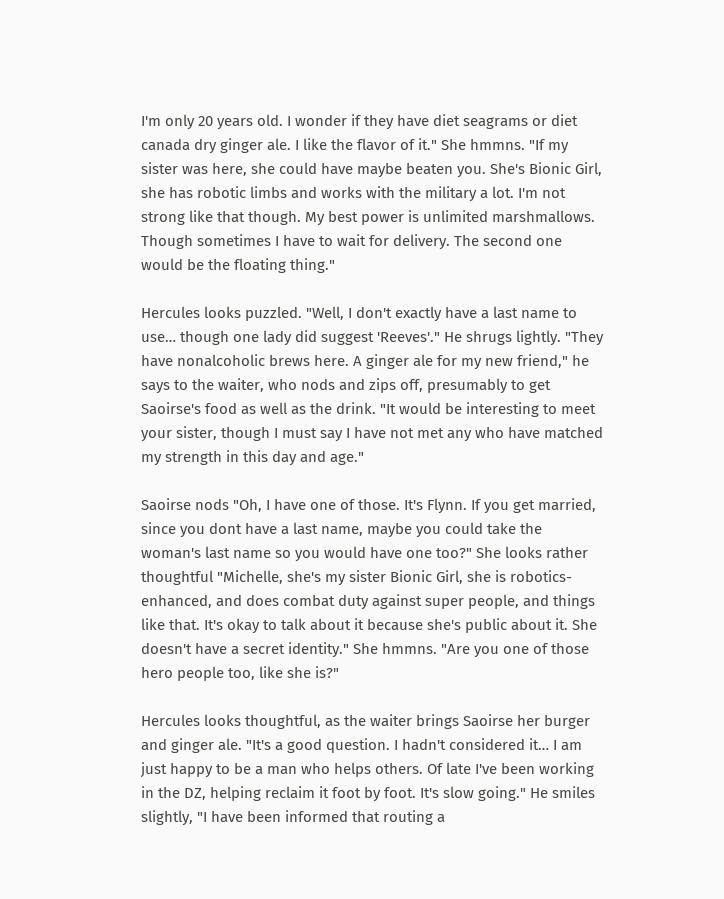I'm only 20 years old. I wonder if they have diet seagrams or diet canada dry ginger ale. I like the flavor of it." She hmmns. "If my sister was here, she could have maybe beaten you. She's Bionic Girl, she has robotic limbs and works with the military a lot. I'm not strong like that though. My best power is unlimited marshmallows. Though sometimes I have to wait for delivery. The second one would be the floating thing."

Hercules looks puzzled. "Well, I don't exactly have a last name to use… though one lady did suggest 'Reeves'." He shrugs lightly. "They have nonalcoholic brews here. A ginger ale for my new friend," he says to the waiter, who nods and zips off, presumably to get Saoirse's food as well as the drink. "It would be interesting to meet your sister, though I must say I have not met any who have matched my strength in this day and age."

Saoirse nods "Oh, I have one of those. It's Flynn. If you get married, since you dont have a last name, maybe you could take the woman's last name so you would have one too?" She looks rather thoughtful "Michelle, she's my sister Bionic Girl, she is robotics-enhanced, and does combat duty against super people, and things like that. It's okay to talk about it because she's public about it. She doesn't have a secret identity." She hmmns. "Are you one of those hero people too, like she is?"

Hercules looks thoughtful, as the waiter brings Saoirse her burger and ginger ale. "It's a good question. I hadn't considered it… I am just happy to be a man who helps others. Of late I've been working in the DZ, helping reclaim it foot by foot. It's slow going." He smiles slightly, "I have been informed that routing a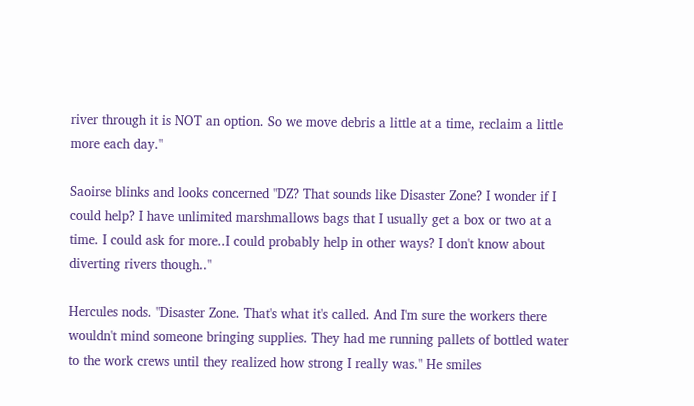river through it is NOT an option. So we move debris a little at a time, reclaim a little more each day."

Saoirse blinks and looks concerned "DZ? That sounds like Disaster Zone? I wonder if I could help? I have unlimited marshmallows bags that I usually get a box or two at a time. I could ask for more..I could probably help in other ways? I don't know about diverting rivers though.."

Hercules nods. "Disaster Zone. That's what it's called. And I'm sure the workers there wouldn't mind someone bringing supplies. They had me running pallets of bottled water to the work crews until they realized how strong I really was." He smiles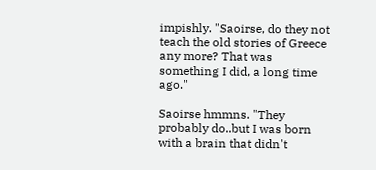impishly. "Saoirse, do they not teach the old stories of Greece any more? That was something I did, a long time ago."

Saoirse hmmns. "They probably do..but I was born with a brain that didn't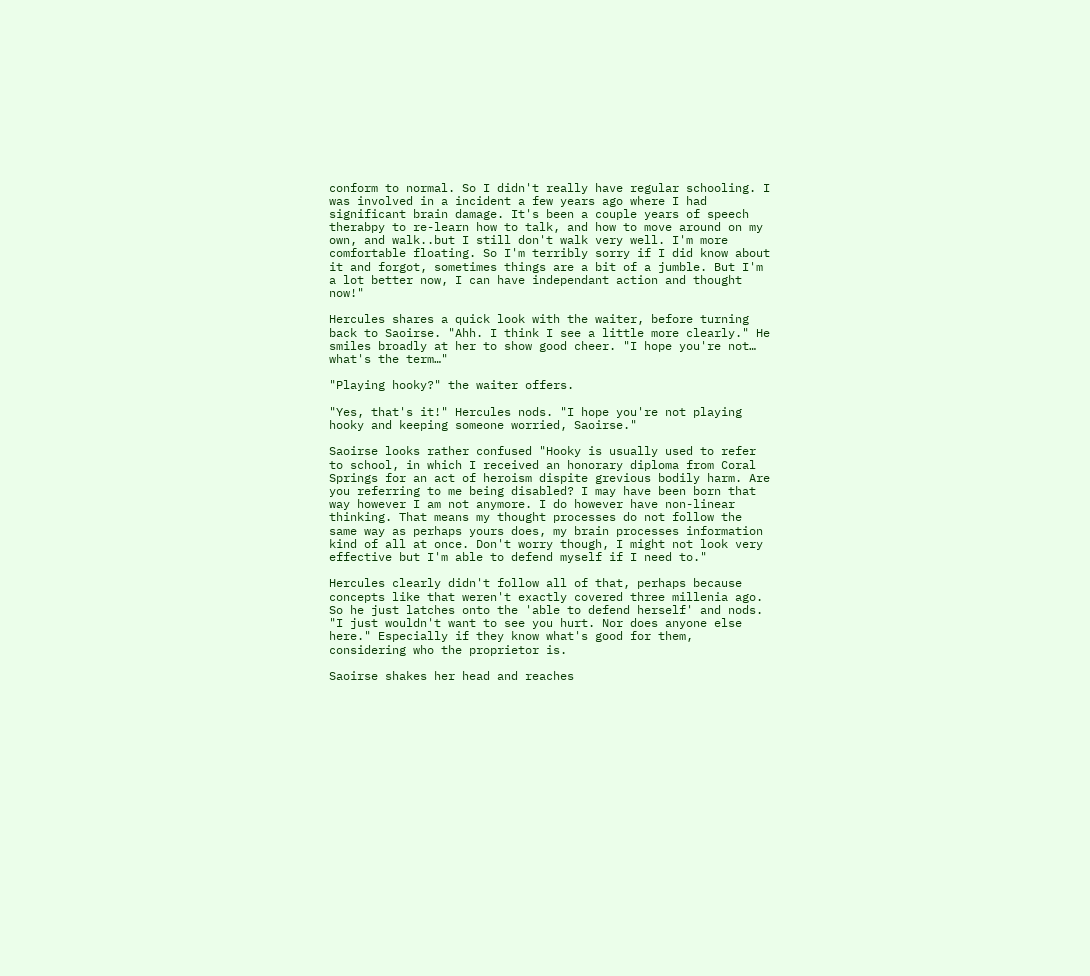conform to normal. So I didn't really have regular schooling. I was involved in a incident a few years ago where I had significant brain damage. It's been a couple years of speech therabpy to re-learn how to talk, and how to move around on my own, and walk..but I still don't walk very well. I'm more comfortable floating. So I'm terribly sorry if I did know about it and forgot, sometimes things are a bit of a jumble. But I'm a lot better now, I can have independant action and thought now!"

Hercules shares a quick look with the waiter, before turning back to Saoirse. "Ahh. I think I see a little more clearly." He smiles broadly at her to show good cheer. "I hope you're not… what's the term…"

"Playing hooky?" the waiter offers.

"Yes, that's it!" Hercules nods. "I hope you're not playing hooky and keeping someone worried, Saoirse."

Saoirse looks rather confused "Hooky is usually used to refer to school, in which I received an honorary diploma from Coral Springs for an act of heroism dispite grevious bodily harm. Are you referring to me being disabled? I may have been born that way however I am not anymore. I do however have non-linear thinking. That means my thought processes do not follow the same way as perhaps yours does, my brain processes information kind of all at once. Don't worry though, I might not look very effective but I'm able to defend myself if I need to."

Hercules clearly didn't follow all of that, perhaps because concepts like that weren't exactly covered three millenia ago. So he just latches onto the 'able to defend herself' and nods. "I just wouldn't want to see you hurt. Nor does anyone else here." Especially if they know what's good for them, considering who the proprietor is.

Saoirse shakes her head and reaches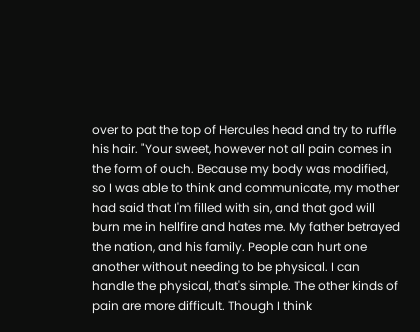over to pat the top of Hercules head and try to ruffle his hair. "Your sweet, however not all pain comes in the form of ouch. Because my body was modified, so I was able to think and communicate, my mother had said that I'm filled with sin, and that god will burn me in hellfire and hates me. My father betrayed the nation, and his family. People can hurt one another without needing to be physical. I can handle the physical, that's simple. The other kinds of pain are more difficult. Though I think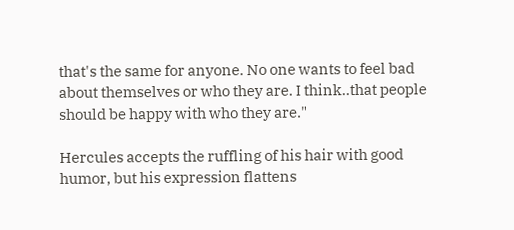that's the same for anyone. No one wants to feel bad about themselves or who they are. I think..that people should be happy with who they are."

Hercules accepts the ruffling of his hair with good humor, but his expression flattens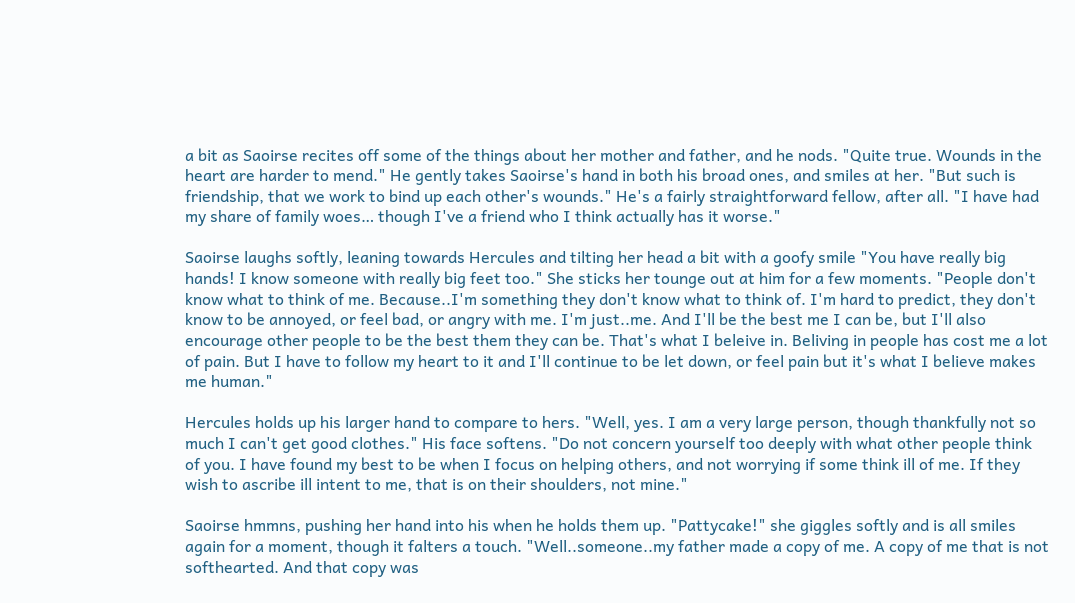a bit as Saoirse recites off some of the things about her mother and father, and he nods. "Quite true. Wounds in the heart are harder to mend." He gently takes Saoirse's hand in both his broad ones, and smiles at her. "But such is friendship, that we work to bind up each other's wounds." He's a fairly straightforward fellow, after all. "I have had my share of family woes… though I've a friend who I think actually has it worse."

Saoirse laughs softly, leaning towards Hercules and tilting her head a bit with a goofy smile "You have really big hands! I know someone with really big feet too." She sticks her tounge out at him for a few moments. "People don't know what to think of me. Because..I'm something they don't know what to think of. I'm hard to predict, they don't know to be annoyed, or feel bad, or angry with me. I'm just..me. And I'll be the best me I can be, but I'll also encourage other people to be the best them they can be. That's what I beleive in. Beliving in people has cost me a lot of pain. But I have to follow my heart to it and I'll continue to be let down, or feel pain but it's what I believe makes me human."

Hercules holds up his larger hand to compare to hers. "Well, yes. I am a very large person, though thankfully not so much I can't get good clothes." His face softens. "Do not concern yourself too deeply with what other people think of you. I have found my best to be when I focus on helping others, and not worrying if some think ill of me. If they wish to ascribe ill intent to me, that is on their shoulders, not mine."

Saoirse hmmns, pushing her hand into his when he holds them up. "Pattycake!" she giggles softly and is all smiles again for a moment, though it falters a touch. "Well..someone..my father made a copy of me. A copy of me that is not softhearted. And that copy was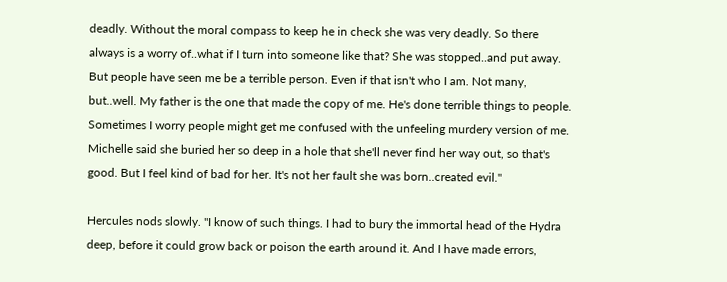deadly. Without the moral compass to keep he in check she was very deadly. So there always is a worry of..what if I turn into someone like that? She was stopped..and put away. But people have seen me be a terrible person. Even if that isn't who I am. Not many, but..well. My father is the one that made the copy of me. He's done terrible things to people. Sometimes I worry people might get me confused with the unfeeling murdery version of me. Michelle said she buried her so deep in a hole that she'll never find her way out, so that's good. But I feel kind of bad for her. It's not her fault she was born..created evil."

Hercules nods slowly. "I know of such things. I had to bury the immortal head of the Hydra deep, before it could grow back or poison the earth around it. And I have made errors,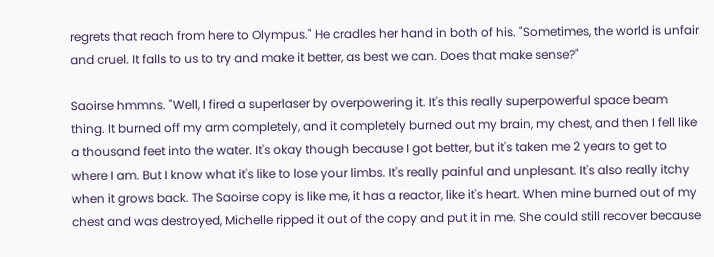regrets that reach from here to Olympus." He cradles her hand in both of his. "Sometimes, the world is unfair and cruel. It falls to us to try and make it better, as best we can. Does that make sense?"

Saoirse hmmns. "Well, I fired a superlaser by overpowering it. It's this really superpowerful space beam thing. It burned off my arm completely, and it completely burned out my brain, my chest, and then I fell like a thousand feet into the water. It's okay though because I got better, but it's taken me 2 years to get to where I am. But I know what it's like to lose your limbs. It's really painful and unplesant. It's also really itchy when it grows back. The Saoirse copy is like me, it has a reactor, like it's heart. When mine burned out of my chest and was destroyed, Michelle ripped it out of the copy and put it in me. She could still recover because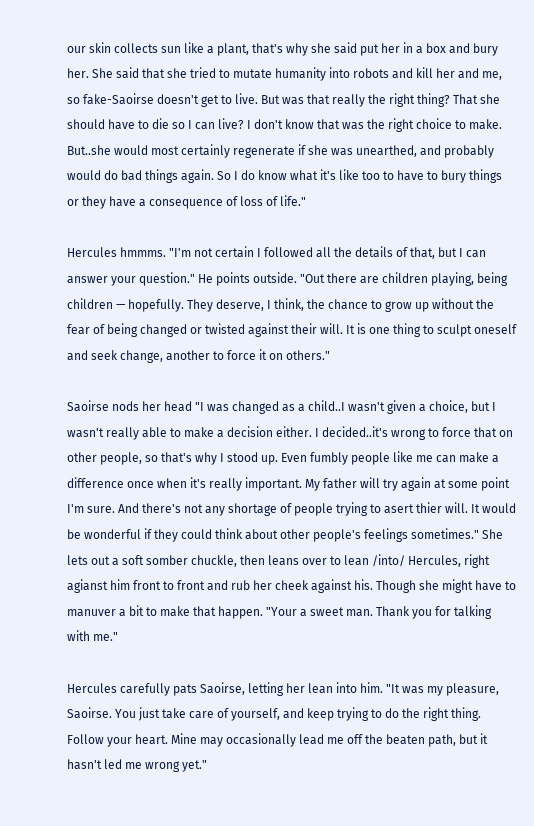our skin collects sun like a plant, that's why she said put her in a box and bury her. She said that she tried to mutate humanity into robots and kill her and me, so fake-Saoirse doesn't get to live. But was that really the right thing? That she should have to die so I can live? I don't know that was the right choice to make. But..she would most certainly regenerate if she was unearthed, and probably would do bad things again. So I do know what it's like too to have to bury things or they have a consequence of loss of life."

Hercules hmmms. "I'm not certain I followed all the details of that, but I can answer your question." He points outside. "Out there are children playing, being children — hopefully. They deserve, I think, the chance to grow up without the fear of being changed or twisted against their will. It is one thing to sculpt oneself and seek change, another to force it on others."

Saoirse nods her head "I was changed as a child..I wasn't given a choice, but I wasn't really able to make a decision either. I decided..it's wrong to force that on other people, so that's why I stood up. Even fumbly people like me can make a difference once when it's really important. My father will try again at some point I'm sure. And there's not any shortage of people trying to asert thier will. It would be wonderful if they could think about other people's feelings sometimes." She lets out a soft somber chuckle, then leans over to lean /into/ Hercules, right agianst him front to front and rub her cheek against his. Though she might have to manuver a bit to make that happen. "Your a sweet man. Thank you for talking with me."

Hercules carefully pats Saoirse, letting her lean into him. "It was my pleasure, Saoirse. You just take care of yourself, and keep trying to do the right thing. Follow your heart. Mine may occasionally lead me off the beaten path, but it hasn't led me wrong yet."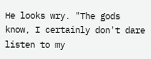He looks wry. "The gods know, I certainly don't dare listen to my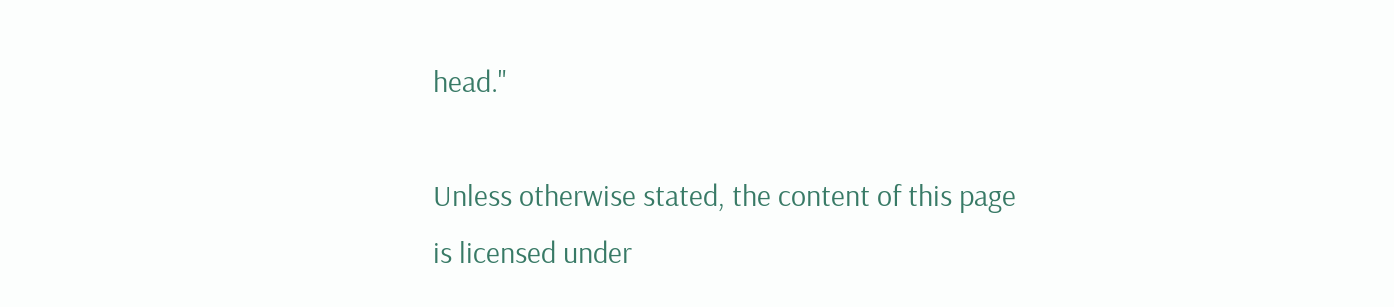head."

Unless otherwise stated, the content of this page is licensed under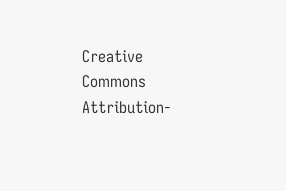Creative Commons Attribution-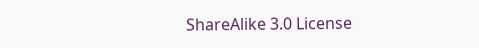ShareAlike 3.0 License